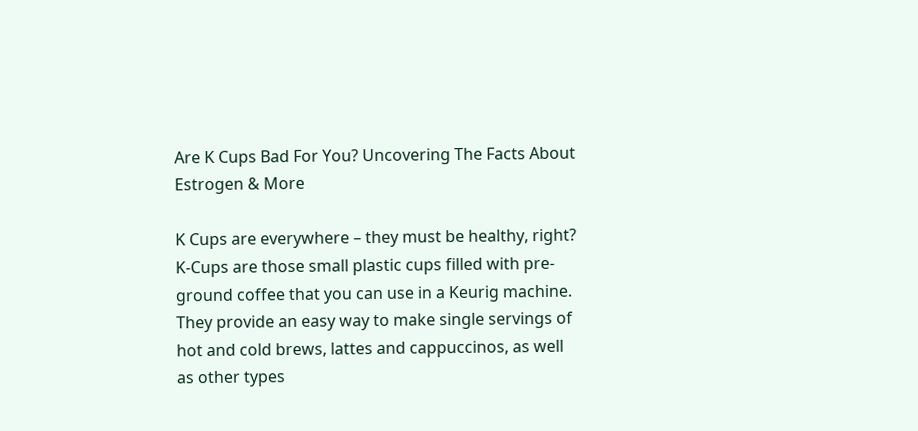Are K Cups Bad For You? Uncovering The Facts About Estrogen & More

K Cups are everywhere – they must be healthy, right? K-Cups are those small plastic cups filled with pre-ground coffee that you can use in a Keurig machine. They provide an easy way to make single servings of hot and cold brews, lattes and cappuccinos, as well as other types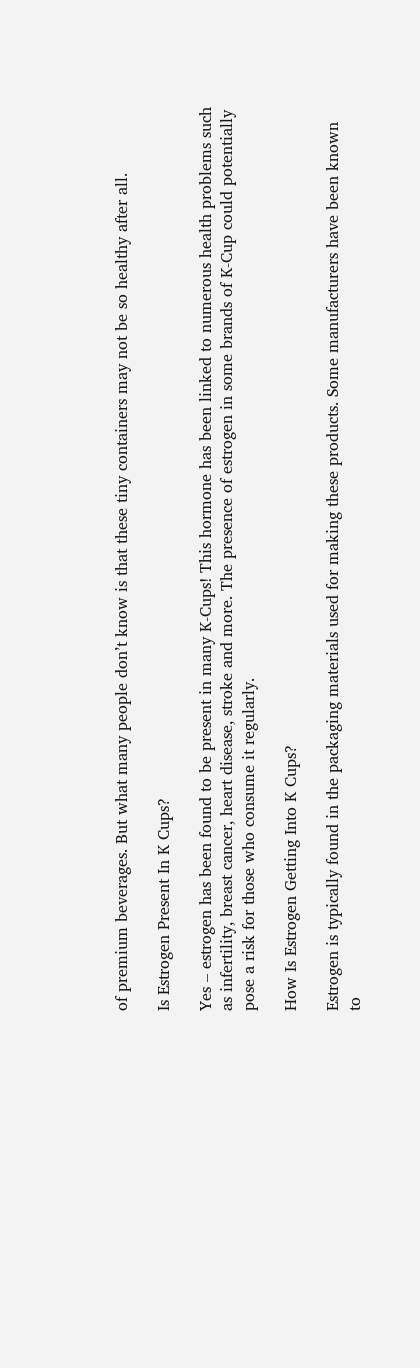of premium beverages. But what many people don’t know is that these tiny containers may not be so healthy after all.

Is Estrogen Present In K Cups?

Yes – estrogen has been found to be present in many K-Cups! This hormone has been linked to numerous health problems such as infertility, breast cancer, heart disease, stroke and more. The presence of estrogen in some brands of K-Cup could potentially pose a risk for those who consume it regularly.

How Is Estrogen Getting Into K Cups?

Estrogen is typically found in the packaging materials used for making these products. Some manufacturers have been known to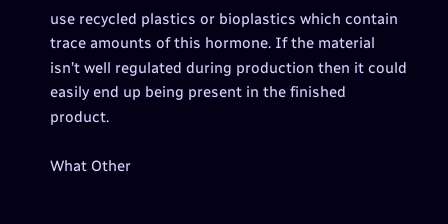use recycled plastics or bioplastics which contain trace amounts of this hormone. If the material isn’t well regulated during production then it could easily end up being present in the finished product.

What Other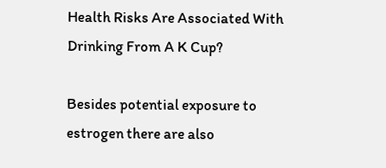Health Risks Are Associated With Drinking From A K Cup?

Besides potential exposure to estrogen there are also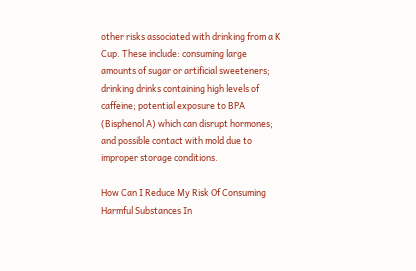other risks associated with drinking from a K Cup. These include: consuming large amounts of sugar or artificial sweeteners; drinking drinks containing high levels of caffeine; potential exposure to BPA (Bisphenol A) which can disrupt hormones; and possible contact with mold due to improper storage conditions.

How Can I Reduce My Risk Of Consuming Harmful Substances In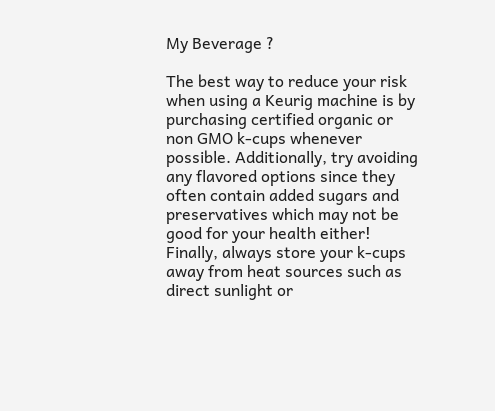My Beverage ?

The best way to reduce your risk when using a Keurig machine is by purchasing certified organic or non GMO k-cups whenever possible. Additionally, try avoiding any flavored options since they often contain added sugars and preservatives which may not be good for your health either! Finally, always store your k-cups away from heat sources such as direct sunlight or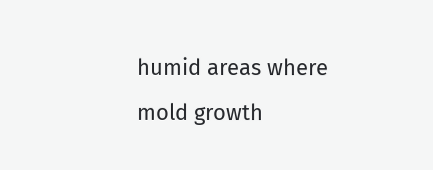humid areas where mold growth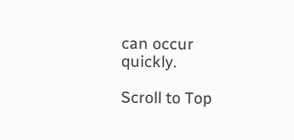can occur quickly.

Scroll to Top